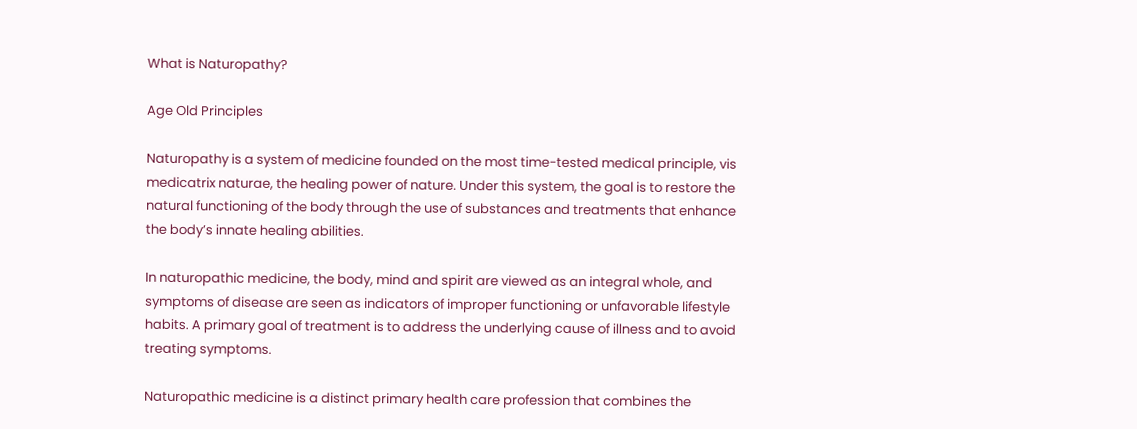What is Naturopathy?

Age Old Principles

Naturopathy is a system of medicine founded on the most time-tested medical principle, vis medicatrix naturae, the healing power of nature. Under this system, the goal is to restore the natural functioning of the body through the use of substances and treatments that enhance the body’s innate healing abilities.

In naturopathic medicine, the body, mind and spirit are viewed as an integral whole, and symptoms of disease are seen as indicators of improper functioning or unfavorable lifestyle habits. A primary goal of treatment is to address the underlying cause of illness and to avoid treating symptoms.

Naturopathic medicine is a distinct primary health care profession that combines the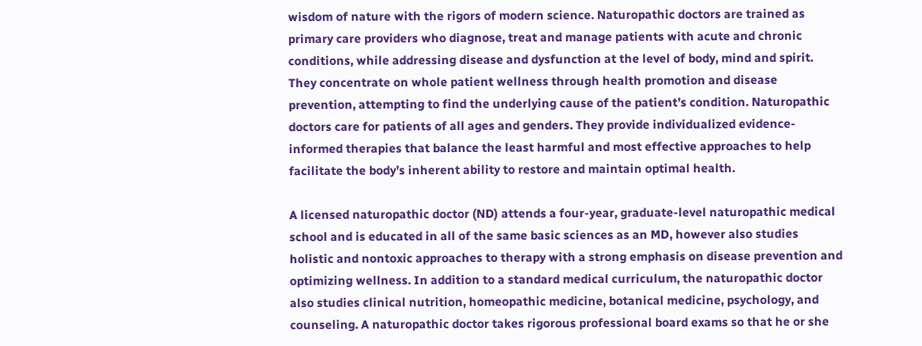wisdom of nature with the rigors of modern science. Naturopathic doctors are trained as primary care providers who diagnose, treat and manage patients with acute and chronic conditions, while addressing disease and dysfunction at the level of body, mind and spirit. They concentrate on whole patient wellness through health promotion and disease prevention, attempting to find the underlying cause of the patient’s condition. Naturopathic doctors care for patients of all ages and genders. They provide individualized evidence-informed therapies that balance the least harmful and most effective approaches to help facilitate the body’s inherent ability to restore and maintain optimal health.

A licensed naturopathic doctor (ND) attends a four-year, graduate-level naturopathic medical school and is educated in all of the same basic sciences as an MD, however also studies holistic and nontoxic approaches to therapy with a strong emphasis on disease prevention and optimizing wellness. In addition to a standard medical curriculum, the naturopathic doctor also studies clinical nutrition, homeopathic medicine, botanical medicine, psychology, and counseling. A naturopathic doctor takes rigorous professional board exams so that he or she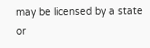may be licensed by a state or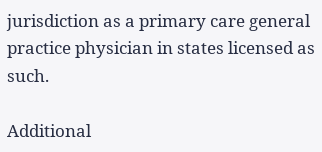jurisdiction as a primary care general practice physician in states licensed as such.

Additional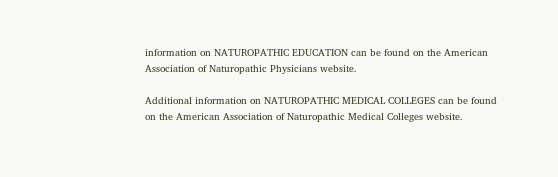information on NATUROPATHIC EDUCATION can be found on the American Association of Naturopathic Physicians website.

Additional information on NATUROPATHIC MEDICAL COLLEGES can be found on the American Association of Naturopathic Medical Colleges website.